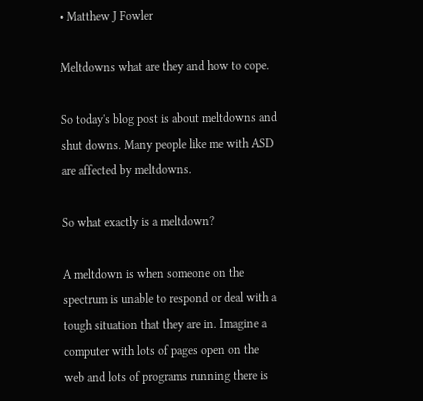• Matthew J Fowler

Meltdowns what are they and how to cope.

So today's blog post is about meltdowns and shut downs. Many people like me with ASD are affected by meltdowns.

So what exactly is a meltdown?

A meltdown is when someone on the spectrum is unable to respond or deal with a tough situation that they are in. Imagine a computer with lots of pages open on the web and lots of programs running there is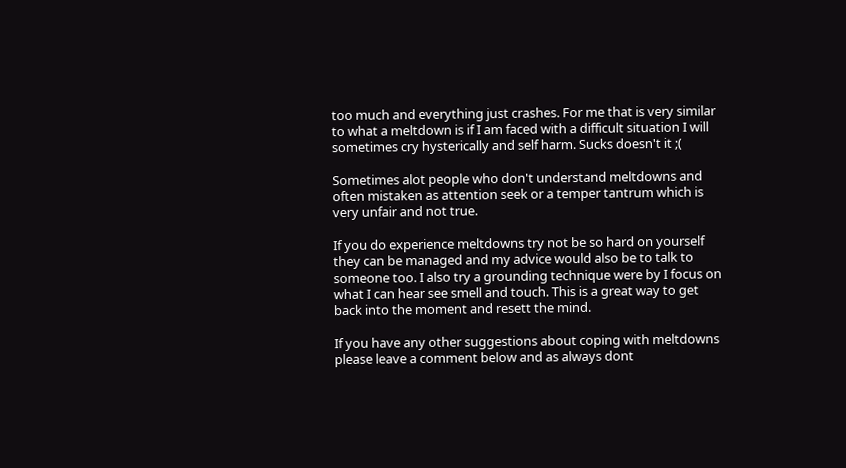too much and everything just crashes. For me that is very similar to what a meltdown is if I am faced with a difficult situation I will sometimes cry hysterically and self harm. Sucks doesn't it ;(

Sometimes alot people who don't understand meltdowns and often mistaken as attention seek or a temper tantrum which is very unfair and not true.

If you do experience meltdowns try not be so hard on yourself they can be managed and my advice would also be to talk to someone too. I also try a grounding technique were by I focus on what I can hear see smell and touch. This is a great way to get back into the moment and resett the mind.

If you have any other suggestions about coping with meltdowns please leave a comment below and as always dont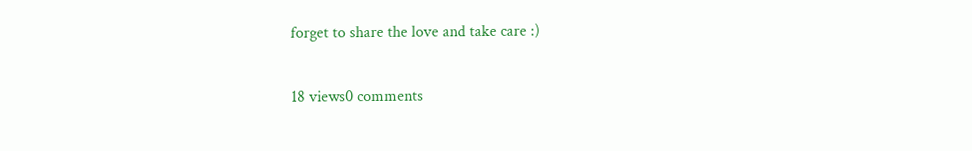forget to share the love and take care :)

18 views0 comments